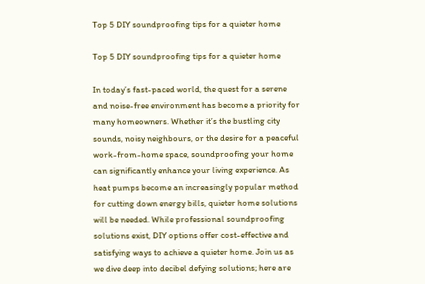Top 5 DIY soundproofing tips for a quieter home

Top 5 DIY soundproofing tips for a quieter home

In today’s fast-paced world, the quest for a serene and noise-free environment has become a priority for many homeowners. Whether it’s the bustling city sounds, noisy neighbours, or the desire for a peaceful work-from-home space, soundproofing your home can significantly enhance your living experience. As heat pumps become an increasingly popular method for cutting down energy bills, quieter home solutions will be needed. While professional soundproofing solutions exist, DIY options offer cost-effective and satisfying ways to achieve a quieter home. Join us as we dive deep into decibel defying solutions; here are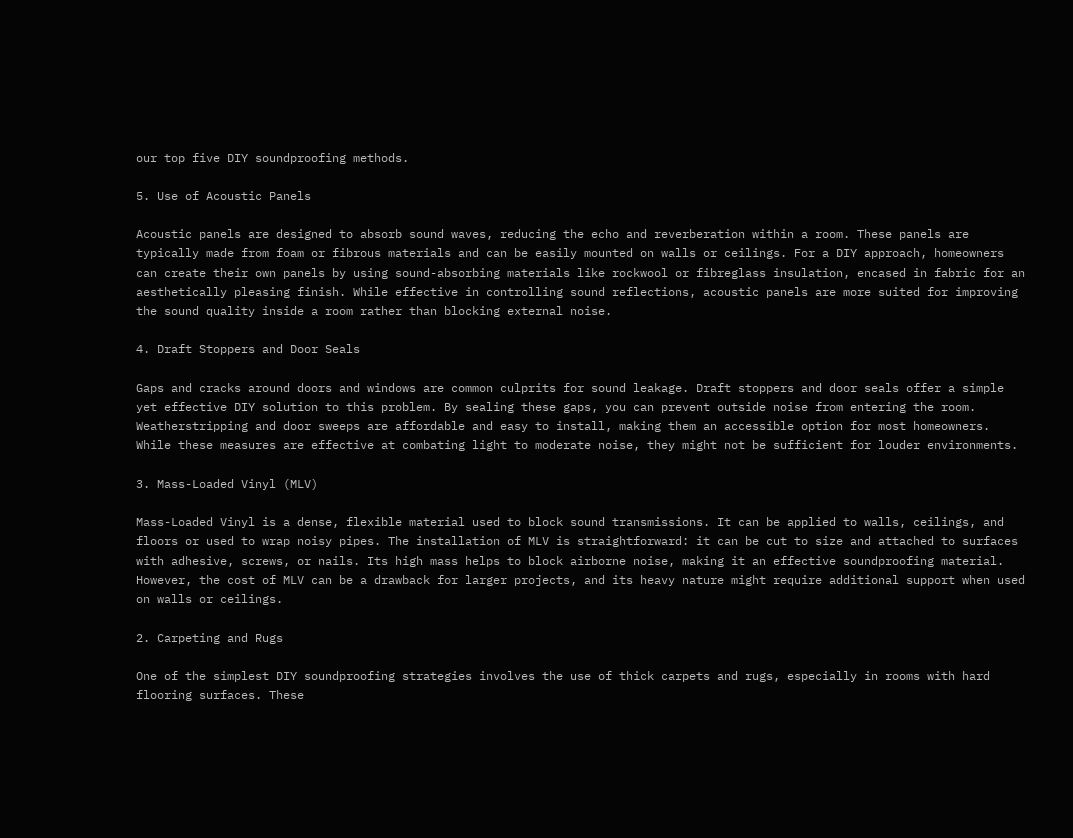our top five DIY soundproofing methods.

5. Use of Acoustic Panels

Acoustic panels are designed to absorb sound waves, reducing the echo and reverberation within a room. These panels are typically made from foam or fibrous materials and can be easily mounted on walls or ceilings. For a DIY approach, homeowners can create their own panels by using sound-absorbing materials like rockwool or fibreglass insulation, encased in fabric for an aesthetically pleasing finish. While effective in controlling sound reflections, acoustic panels are more suited for improving the sound quality inside a room rather than blocking external noise.

4. Draft Stoppers and Door Seals

Gaps and cracks around doors and windows are common culprits for sound leakage. Draft stoppers and door seals offer a simple yet effective DIY solution to this problem. By sealing these gaps, you can prevent outside noise from entering the room. Weatherstripping and door sweeps are affordable and easy to install, making them an accessible option for most homeowners. While these measures are effective at combating light to moderate noise, they might not be sufficient for louder environments.

3. Mass-Loaded Vinyl (MLV)

Mass-Loaded Vinyl is a dense, flexible material used to block sound transmissions. It can be applied to walls, ceilings, and floors or used to wrap noisy pipes. The installation of MLV is straightforward: it can be cut to size and attached to surfaces with adhesive, screws, or nails. Its high mass helps to block airborne noise, making it an effective soundproofing material. However, the cost of MLV can be a drawback for larger projects, and its heavy nature might require additional support when used on walls or ceilings.

2. Carpeting and Rugs

One of the simplest DIY soundproofing strategies involves the use of thick carpets and rugs, especially in rooms with hard flooring surfaces. These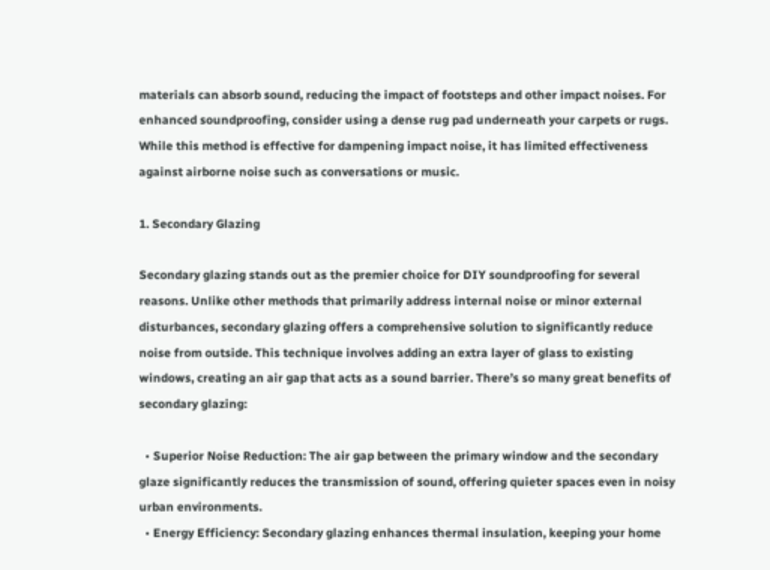materials can absorb sound, reducing the impact of footsteps and other impact noises. For enhanced soundproofing, consider using a dense rug pad underneath your carpets or rugs. While this method is effective for dampening impact noise, it has limited effectiveness against airborne noise such as conversations or music.

1. Secondary Glazing

Secondary glazing stands out as the premier choice for DIY soundproofing for several reasons. Unlike other methods that primarily address internal noise or minor external disturbances, secondary glazing offers a comprehensive solution to significantly reduce noise from outside. This technique involves adding an extra layer of glass to existing windows, creating an air gap that acts as a sound barrier. There’s so many great benefits of secondary glazing:

  • Superior Noise Reduction: The air gap between the primary window and the secondary glaze significantly reduces the transmission of sound, offering quieter spaces even in noisy urban environments.
  • Energy Efficiency: Secondary glazing enhances thermal insulation, keeping your home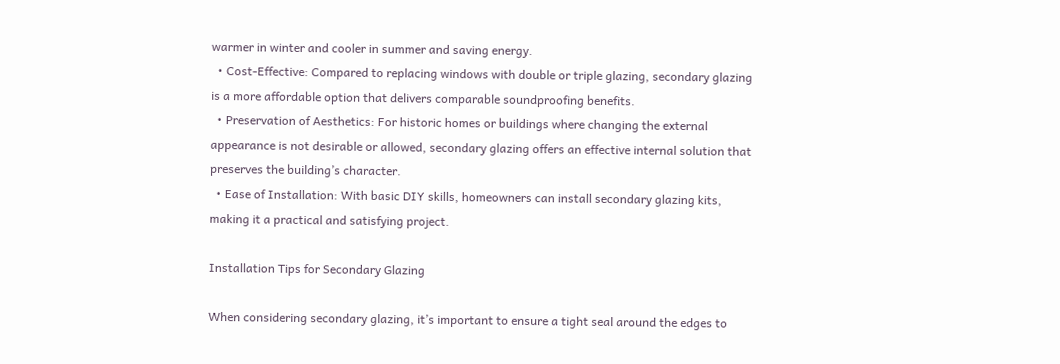warmer in winter and cooler in summer and saving energy.
  • Cost-Effective: Compared to replacing windows with double or triple glazing, secondary glazing is a more affordable option that delivers comparable soundproofing benefits.
  • Preservation of Aesthetics: For historic homes or buildings where changing the external appearance is not desirable or allowed, secondary glazing offers an effective internal solution that preserves the building’s character.
  • Ease of Installation: With basic DIY skills, homeowners can install secondary glazing kits, making it a practical and satisfying project.

Installation Tips for Secondary Glazing

When considering secondary glazing, it’s important to ensure a tight seal around the edges to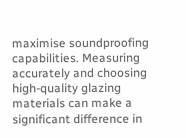maximise soundproofing capabilities. Measuring accurately and choosing high-quality glazing materials can make a significant difference in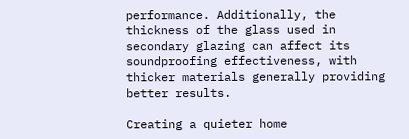performance. Additionally, the thickness of the glass used in secondary glazing can affect its soundproofing effectiveness, with thicker materials generally providing better results.

Creating a quieter home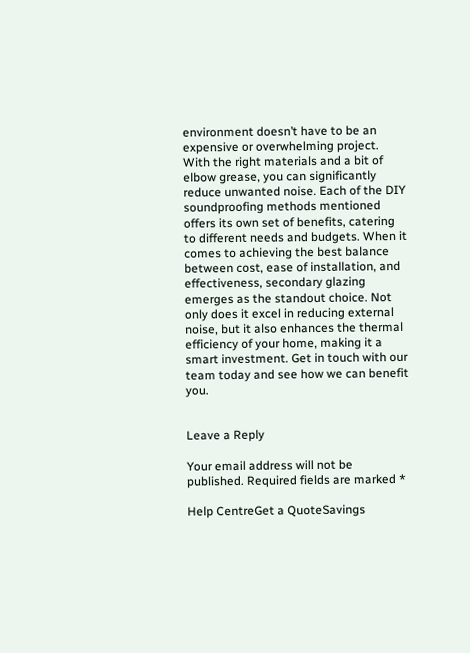environment doesn’t have to be an expensive or overwhelming project. With the right materials and a bit of elbow grease, you can significantly reduce unwanted noise. Each of the DIY soundproofing methods mentioned offers its own set of benefits, catering to different needs and budgets. When it comes to achieving the best balance between cost, ease of installation, and effectiveness, secondary glazing emerges as the standout choice. Not only does it excel in reducing external noise, but it also enhances the thermal efficiency of your home, making it a smart investment. Get in touch with our team today and see how we can benefit you.


Leave a Reply

Your email address will not be published. Required fields are marked *

Help CentreGet a QuoteSavings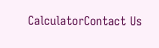CalculatorContact Us